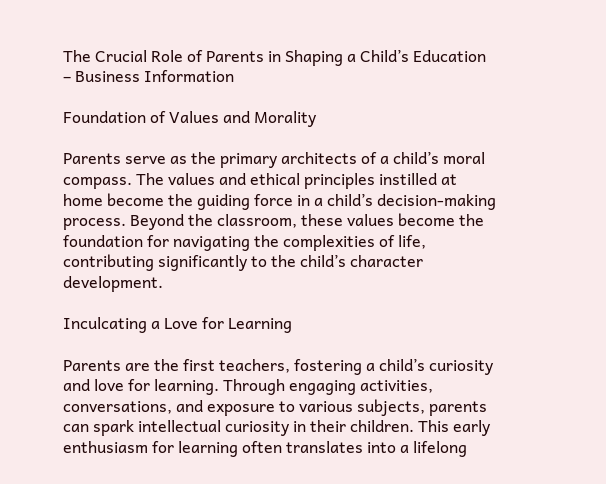The Crucial Role of Parents in Shaping a Child’s Education – Business Information

Foundation of Values and Morality

Parents serve as the primary architects of a child’s moral compass. The values and ethical principles instilled at home become the guiding force in a child’s decision-making process. Beyond the classroom, these values become the foundation for navigating the complexities of life, contributing significantly to the child’s character development.

Inculcating a Love for Learning

Parents are the first teachers, fostering a child’s curiosity and love for learning. Through engaging activities, conversations, and exposure to various subjects, parents can spark intellectual curiosity in their children. This early enthusiasm for learning often translates into a lifelong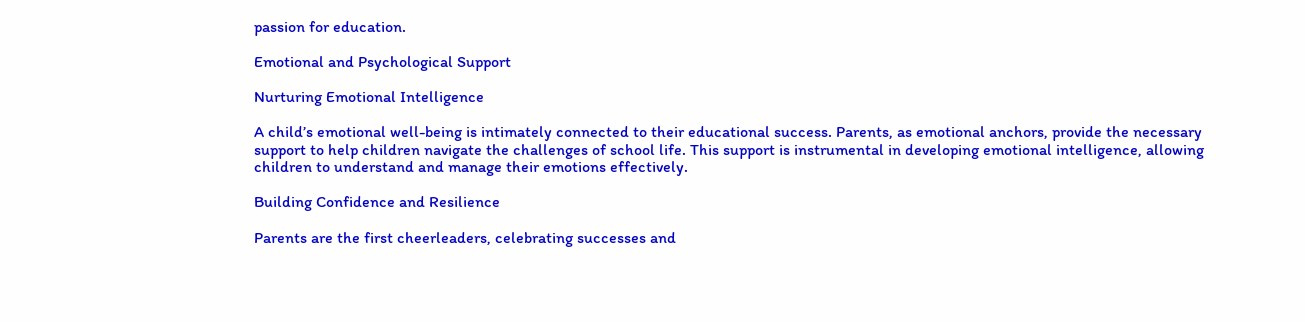passion for education.

Emotional and Psychological Support

Nurturing Emotional Intelligence

A child’s emotional well-being is intimately connected to their educational success. Parents, as emotional anchors, provide the necessary support to help children navigate the challenges of school life. This support is instrumental in developing emotional intelligence, allowing children to understand and manage their emotions effectively.

Building Confidence and Resilience

Parents are the first cheerleaders, celebrating successes and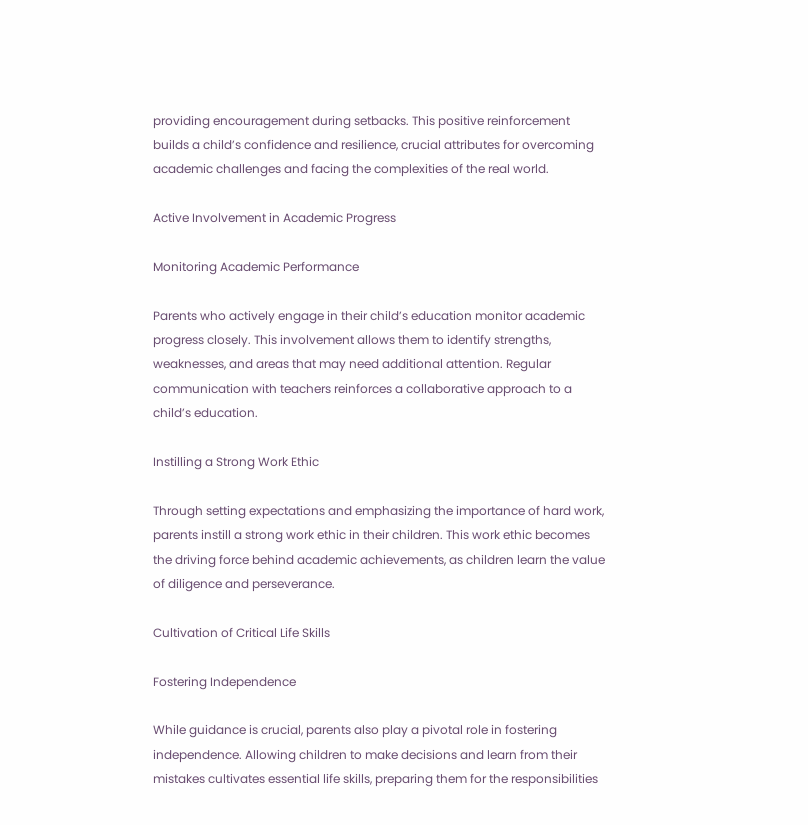providing encouragement during setbacks. This positive reinforcement builds a child’s confidence and resilience, crucial attributes for overcoming academic challenges and facing the complexities of the real world.

Active Involvement in Academic Progress

Monitoring Academic Performance

Parents who actively engage in their child’s education monitor academic progress closely. This involvement allows them to identify strengths, weaknesses, and areas that may need additional attention. Regular communication with teachers reinforces a collaborative approach to a child’s education.

Instilling a Strong Work Ethic

Through setting expectations and emphasizing the importance of hard work, parents instill a strong work ethic in their children. This work ethic becomes the driving force behind academic achievements, as children learn the value of diligence and perseverance.

Cultivation of Critical Life Skills

Fostering Independence

While guidance is crucial, parents also play a pivotal role in fostering independence. Allowing children to make decisions and learn from their mistakes cultivates essential life skills, preparing them for the responsibilities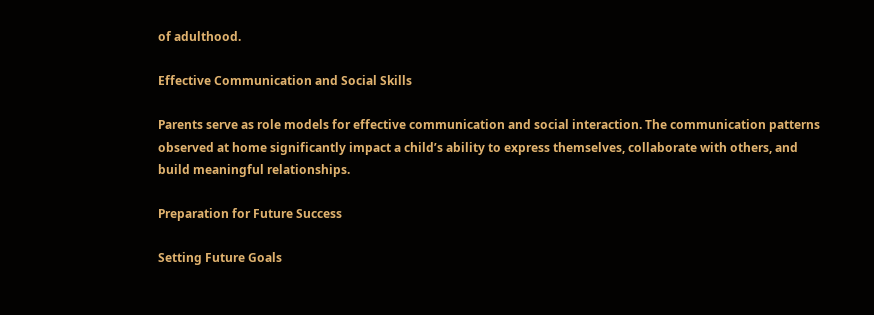of adulthood.

Effective Communication and Social Skills

Parents serve as role models for effective communication and social interaction. The communication patterns observed at home significantly impact a child’s ability to express themselves, collaborate with others, and build meaningful relationships.

Preparation for Future Success

Setting Future Goals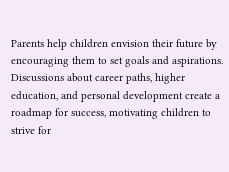Parents help children envision their future by encouraging them to set goals and aspirations. Discussions about career paths, higher education, and personal development create a roadmap for success, motivating children to strive for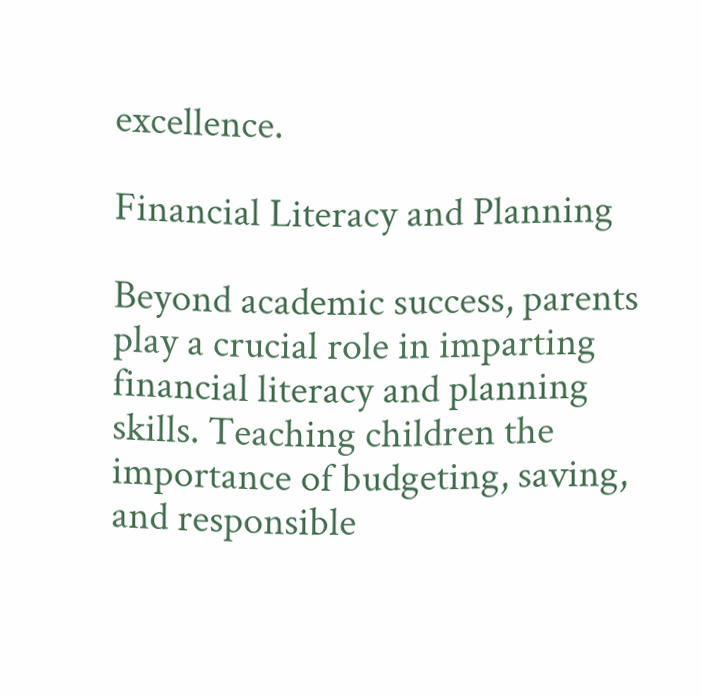excellence.

Financial Literacy and Planning

Beyond academic success, parents play a crucial role in imparting financial literacy and planning skills. Teaching children the importance of budgeting, saving, and responsible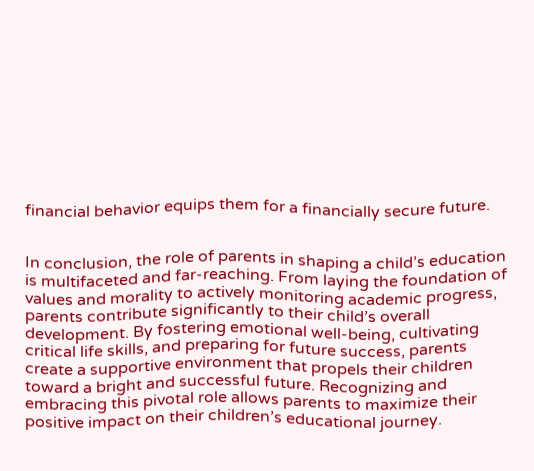financial behavior equips them for a financially secure future.


In conclusion, the role of parents in shaping a child’s education is multifaceted and far-reaching. From laying the foundation of values and morality to actively monitoring academic progress, parents contribute significantly to their child’s overall development. By fostering emotional well-being, cultivating critical life skills, and preparing for future success, parents create a supportive environment that propels their children toward a bright and successful future. Recognizing and embracing this pivotal role allows parents to maximize their positive impact on their children’s educational journey.